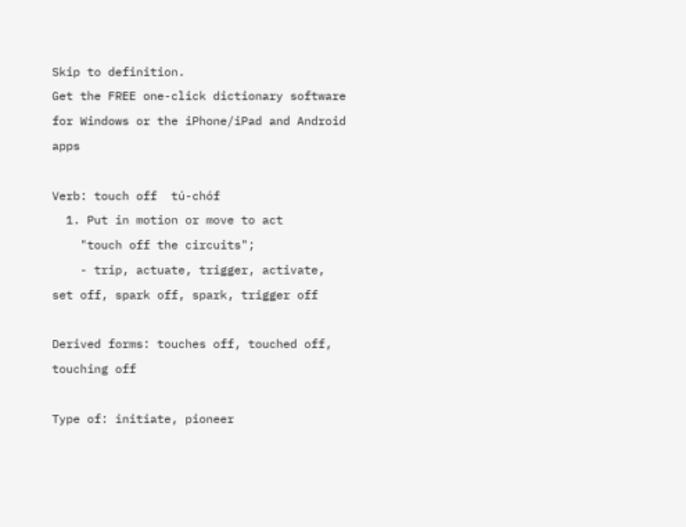Skip to definition.
Get the FREE one-click dictionary software for Windows or the iPhone/iPad and Android apps

Verb: touch off  tú-chóf
  1. Put in motion or move to act
    "touch off the circuits";
    - trip, actuate, trigger, activate, set off, spark off, spark, trigger off

Derived forms: touches off, touched off, touching off

Type of: initiate, pioneer